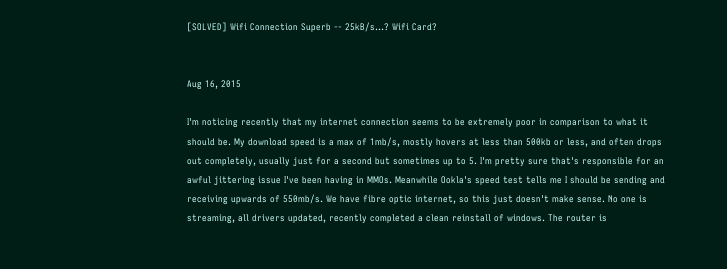[SOLVED] Wifi Connection Superb -- 25kB/s...? Wifi Card?


Aug 16, 2015

I'm noticing recently that my internet connection seems to be extremely poor in comparison to what it should be. My download speed is a max of 1mb/s, mostly hovers at less than 500kb or less, and often drops out completely, usually just for a second but sometimes up to 5. I'm pretty sure that's responsible for an awful jittering issue I've been having in MMOs. Meanwhile Ookla's speed test tells me I should be sending and receiving upwards of 550mb/s. We have fibre optic internet, so this just doesn't make sense. No one is streaming, all drivers updated, recently completed a clean reinstall of windows. The router is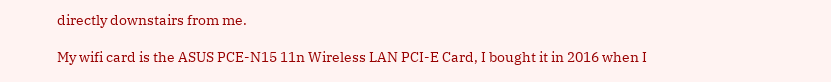directly downstairs from me.

My wifi card is the ASUS PCE-N15 11n Wireless LAN PCI-E Card, I bought it in 2016 when I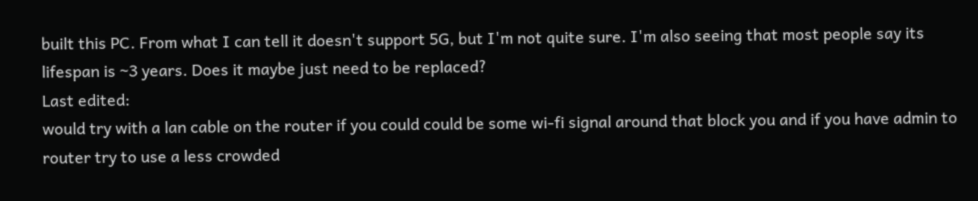built this PC. From what I can tell it doesn't support 5G, but I'm not quite sure. I'm also seeing that most people say its lifespan is ~3 years. Does it maybe just need to be replaced?
Last edited:
would try with a lan cable on the router if you could could be some wi-fi signal around that block you and if you have admin to router try to use a less crowded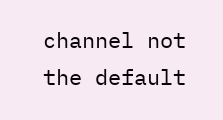channel not the default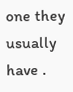one they usually have .